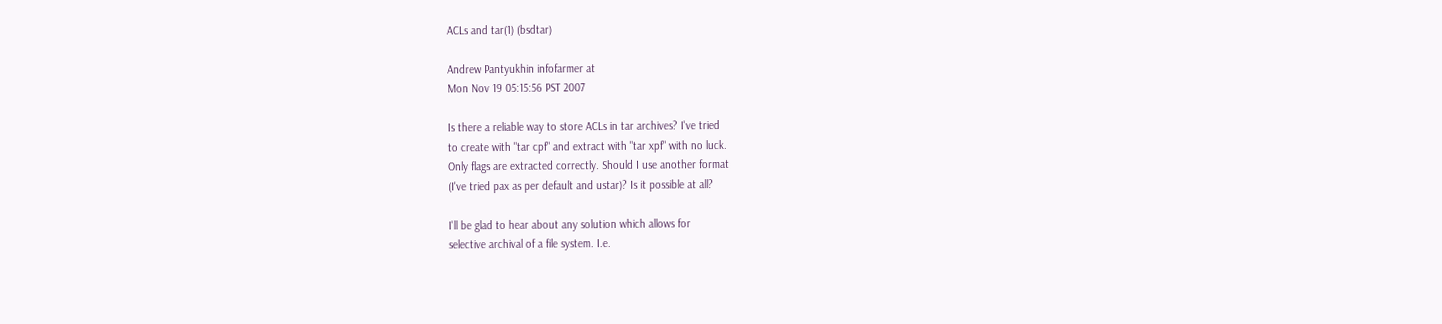ACLs and tar(1) (bsdtar)

Andrew Pantyukhin infofarmer at
Mon Nov 19 05:15:56 PST 2007

Is there a reliable way to store ACLs in tar archives? I've tried
to create with "tar cpf" and extract with "tar xpf" with no luck.
Only flags are extracted correctly. Should I use another format
(I've tried pax as per default and ustar)? Is it possible at all?

I'll be glad to hear about any solution which allows for
selective archival of a file system. I.e.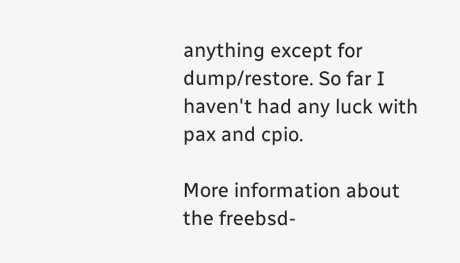anything except for
dump/restore. So far I haven't had any luck with pax and cpio.

More information about the freebsd-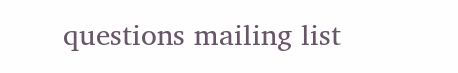questions mailing list